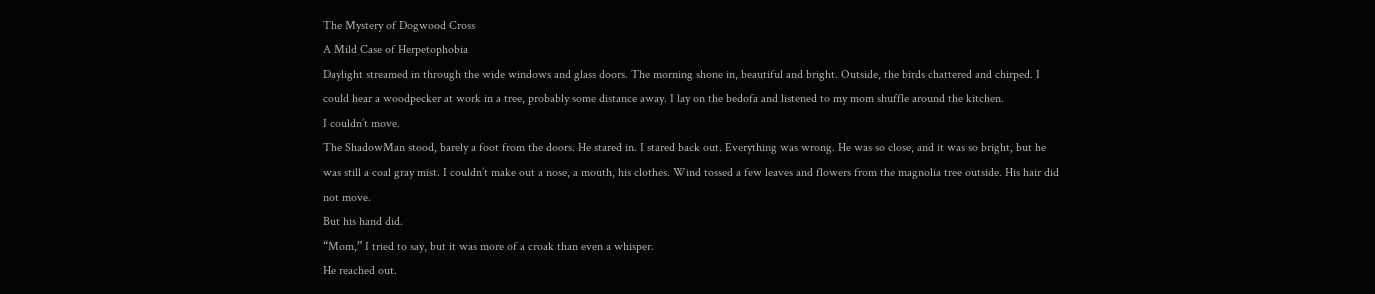The Mystery of Dogwood Cross
A Mild Case of Herpetophobia
Daylight streamed in through the wide windows and glass doors. The morning shone in, beautiful and bright. Outside, the birds chattered and chirped. I could hear a woodpecker at work in a tree, probably some distance away. I lay on the bedofa and listened to my mom shuffle around the kitchen.
I couldn’t move.
The ShadowMan stood, barely a foot from the doors. He stared in. I stared back out. Everything was wrong. He was so close, and it was so bright, but he was still a coal gray mist. I couldn’t make out a nose, a mouth, his clothes. Wind tossed a few leaves and flowers from the magnolia tree outside. His hair did not move.
But his hand did.
“Mom,” I tried to say, but it was more of a croak than even a whisper.
He reached out.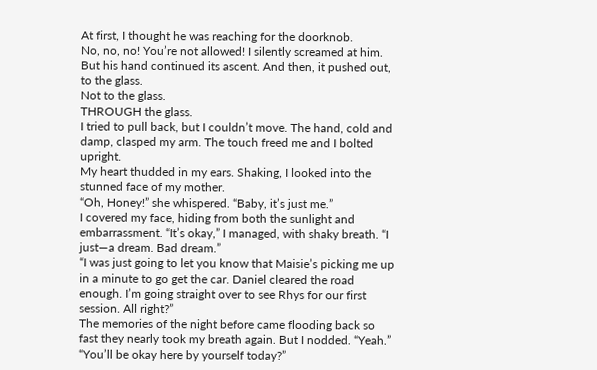At first, I thought he was reaching for the doorknob.
No, no, no! You’re not allowed! I silently screamed at him.
But his hand continued its ascent. And then, it pushed out, to the glass.
Not to the glass.
THROUGH the glass.
I tried to pull back, but I couldn’t move. The hand, cold and damp, clasped my arm. The touch freed me and I bolted upright.
My heart thudded in my ears. Shaking, I looked into the stunned face of my mother.
“Oh, Honey!” she whispered. “Baby, it’s just me.”
I covered my face, hiding from both the sunlight and embarrassment. “It’s okay,” I managed, with shaky breath. “I just—a dream. Bad dream.”
“I was just going to let you know that Maisie’s picking me up in a minute to go get the car. Daniel cleared the road enough. I’m going straight over to see Rhys for our first session. All right?”
The memories of the night before came flooding back so fast they nearly took my breath again. But I nodded. “Yeah.”
“You’ll be okay here by yourself today?”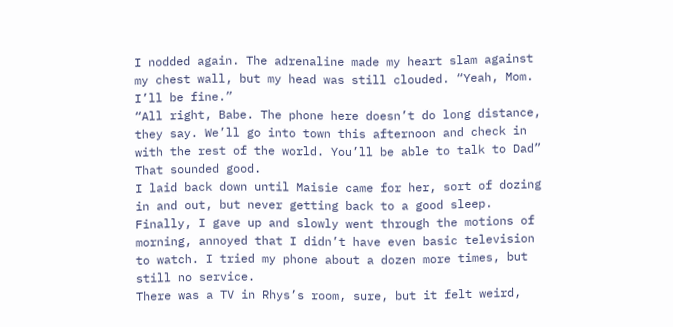I nodded again. The adrenaline made my heart slam against my chest wall, but my head was still clouded. “Yeah, Mom. I’ll be fine.”
“All right, Babe. The phone here doesn’t do long distance, they say. We’ll go into town this afternoon and check in with the rest of the world. You’ll be able to talk to Dad”
That sounded good.
I laid back down until Maisie came for her, sort of dozing in and out, but never getting back to a good sleep. Finally, I gave up and slowly went through the motions of morning, annoyed that I didn’t have even basic television to watch. I tried my phone about a dozen more times, but still no service.
There was a TV in Rhys’s room, sure, but it felt weird,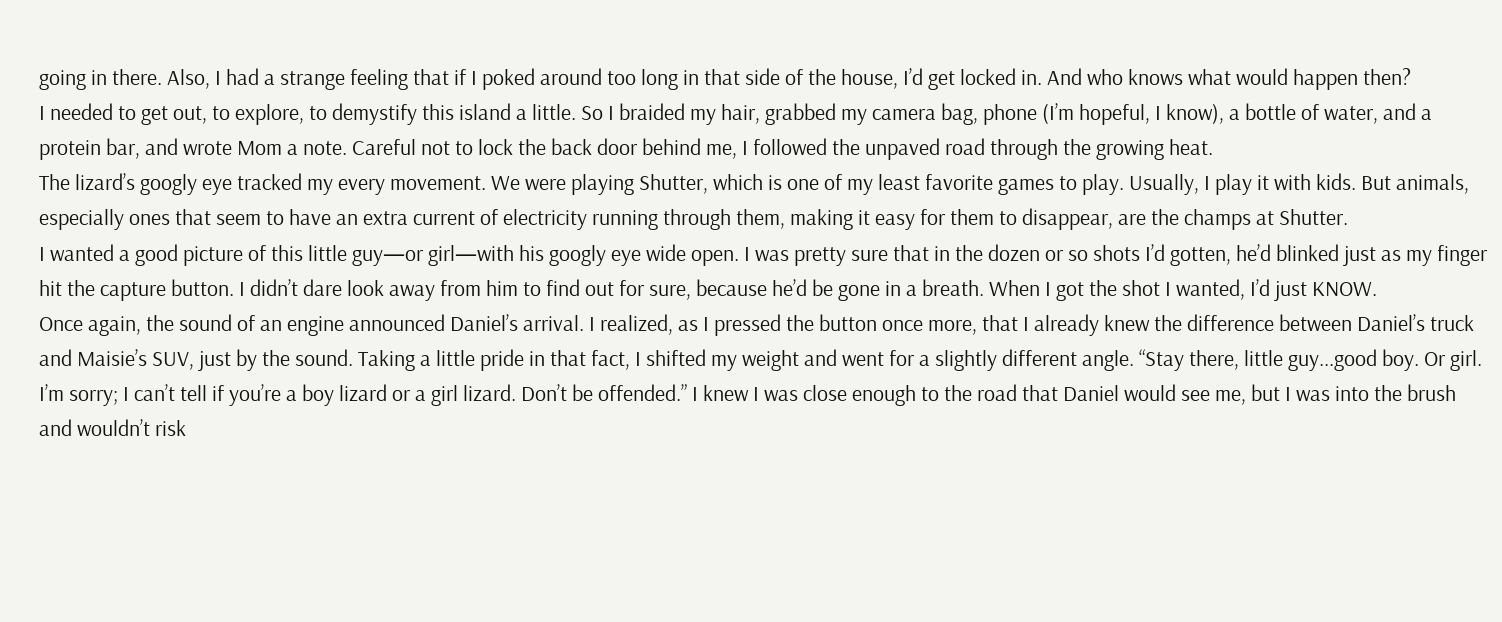going in there. Also, I had a strange feeling that if I poked around too long in that side of the house, I’d get locked in. And who knows what would happen then?
I needed to get out, to explore, to demystify this island a little. So I braided my hair, grabbed my camera bag, phone (I’m hopeful, I know), a bottle of water, and a protein bar, and wrote Mom a note. Careful not to lock the back door behind me, I followed the unpaved road through the growing heat.
The lizard’s googly eye tracked my every movement. We were playing Shutter, which is one of my least favorite games to play. Usually, I play it with kids. But animals, especially ones that seem to have an extra current of electricity running through them, making it easy for them to disappear, are the champs at Shutter.
I wanted a good picture of this little guy—or girl—with his googly eye wide open. I was pretty sure that in the dozen or so shots I’d gotten, he’d blinked just as my finger hit the capture button. I didn’t dare look away from him to find out for sure, because he’d be gone in a breath. When I got the shot I wanted, I’d just KNOW.
Once again, the sound of an engine announced Daniel’s arrival. I realized, as I pressed the button once more, that I already knew the difference between Daniel’s truck and Maisie’s SUV, just by the sound. Taking a little pride in that fact, I shifted my weight and went for a slightly different angle. “Stay there, little guy...good boy. Or girl. I’m sorry; I can’t tell if you’re a boy lizard or a girl lizard. Don’t be offended.” I knew I was close enough to the road that Daniel would see me, but I was into the brush and wouldn’t risk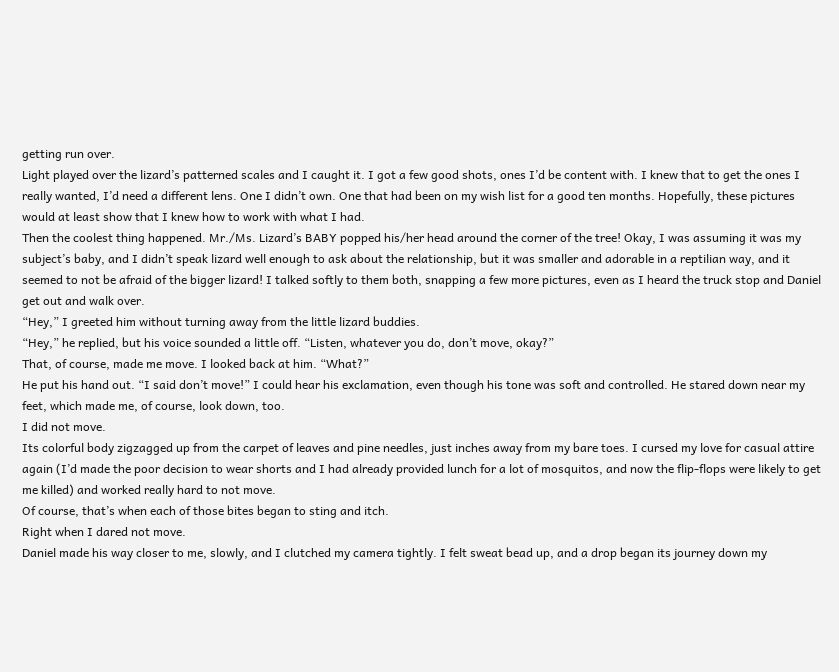getting run over.
Light played over the lizard’s patterned scales and I caught it. I got a few good shots, ones I’d be content with. I knew that to get the ones I really wanted, I’d need a different lens. One I didn’t own. One that had been on my wish list for a good ten months. Hopefully, these pictures would at least show that I knew how to work with what I had.
Then the coolest thing happened. Mr./Ms. Lizard’s BABY popped his/her head around the corner of the tree! Okay, I was assuming it was my subject’s baby, and I didn’t speak lizard well enough to ask about the relationship, but it was smaller and adorable in a reptilian way, and it seemed to not be afraid of the bigger lizard! I talked softly to them both, snapping a few more pictures, even as I heard the truck stop and Daniel get out and walk over.
“Hey,” I greeted him without turning away from the little lizard buddies.
“Hey,” he replied, but his voice sounded a little off. “Listen, whatever you do, don’t move, okay?”
That, of course, made me move. I looked back at him. “What?”
He put his hand out. “I said don’t move!” I could hear his exclamation, even though his tone was soft and controlled. He stared down near my feet, which made me, of course, look down, too.
I did not move.
Its colorful body zigzagged up from the carpet of leaves and pine needles, just inches away from my bare toes. I cursed my love for casual attire again (I’d made the poor decision to wear shorts and I had already provided lunch for a lot of mosquitos, and now the flip-flops were likely to get me killed) and worked really hard to not move.
Of course, that’s when each of those bites began to sting and itch.
Right when I dared not move.
Daniel made his way closer to me, slowly, and I clutched my camera tightly. I felt sweat bead up, and a drop began its journey down my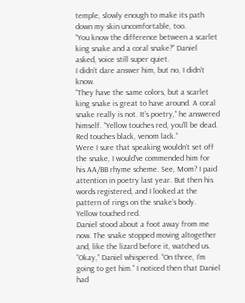temple, slowly enough to make its path down my skin uncomfortable, too.
“You know the difference between a scarlet king snake and a coral snake?” Daniel asked, voice still super quiet.
I didn’t dare answer him, but no, I didn’t know.
“They have the same colors, but a scarlet king snake is great to have around. A coral snake really is not. It’s poetry,” he answered himself. “Yellow touches red, you’ll be dead. Red touches black, venom lack.”
Were I sure that speaking wouldn’t set off the snake, I would’ve commended him for his AA/BB rhyme scheme. See, Mom? I paid attention in poetry last year. But then his words registered, and I looked at the pattern of rings on the snake’s body.
Yellow touched red.
Daniel stood about a foot away from me now. The snake stopped moving altogether and, like the lizard before it, watched us. “Okay,” Daniel whispered. “On three, I’m going to get him.” I noticed then that Daniel had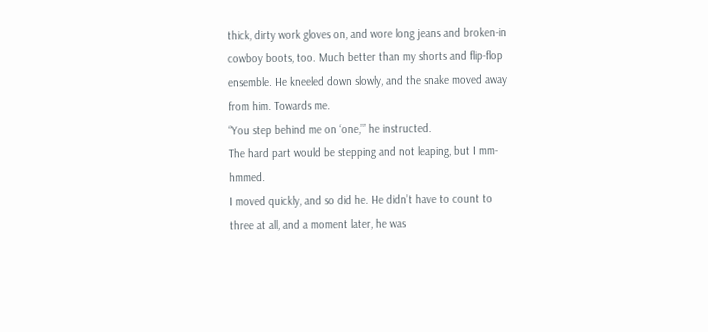thick, dirty work gloves on, and wore long jeans and broken-in cowboy boots, too. Much better than my shorts and flip-flop ensemble. He kneeled down slowly, and the snake moved away from him. Towards me.
“You step behind me on ‘one,’” he instructed.
The hard part would be stepping and not leaping, but I mm-hmmed.
I moved quickly, and so did he. He didn’t have to count to three at all, and a moment later, he was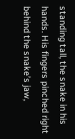standing tall, the snake in his hands. His fingers pinched right behind the snake’s jaw,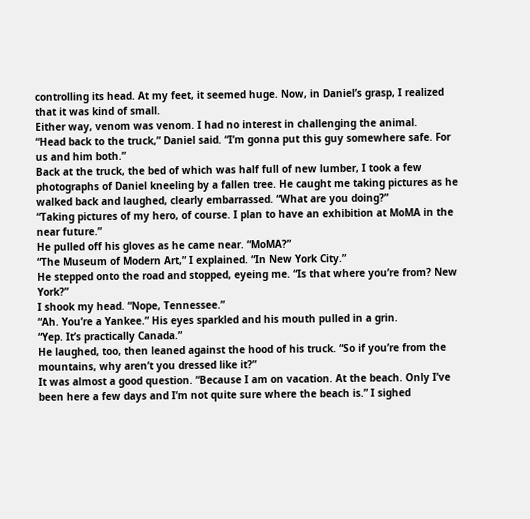controlling its head. At my feet, it seemed huge. Now, in Daniel’s grasp, I realized that it was kind of small.
Either way, venom was venom. I had no interest in challenging the animal.
“Head back to the truck,” Daniel said. “I’m gonna put this guy somewhere safe. For us and him both.”
Back at the truck, the bed of which was half full of new lumber, I took a few photographs of Daniel kneeling by a fallen tree. He caught me taking pictures as he walked back and laughed, clearly embarrassed. “What are you doing?”
“Taking pictures of my hero, of course. I plan to have an exhibition at MoMA in the near future.”
He pulled off his gloves as he came near. “MoMA?”
“The Museum of Modern Art,” I explained. “In New York City.”
He stepped onto the road and stopped, eyeing me. “Is that where you’re from? New York?”
I shook my head. “Nope, Tennessee.”
“Ah. You’re a Yankee.” His eyes sparkled and his mouth pulled in a grin.
“Yep. It’s practically Canada.”
He laughed, too, then leaned against the hood of his truck. “So if you’re from the mountains, why aren’t you dressed like it?”
It was almost a good question. “Because I am on vacation. At the beach. Only I’ve been here a few days and I’m not quite sure where the beach is.” I sighed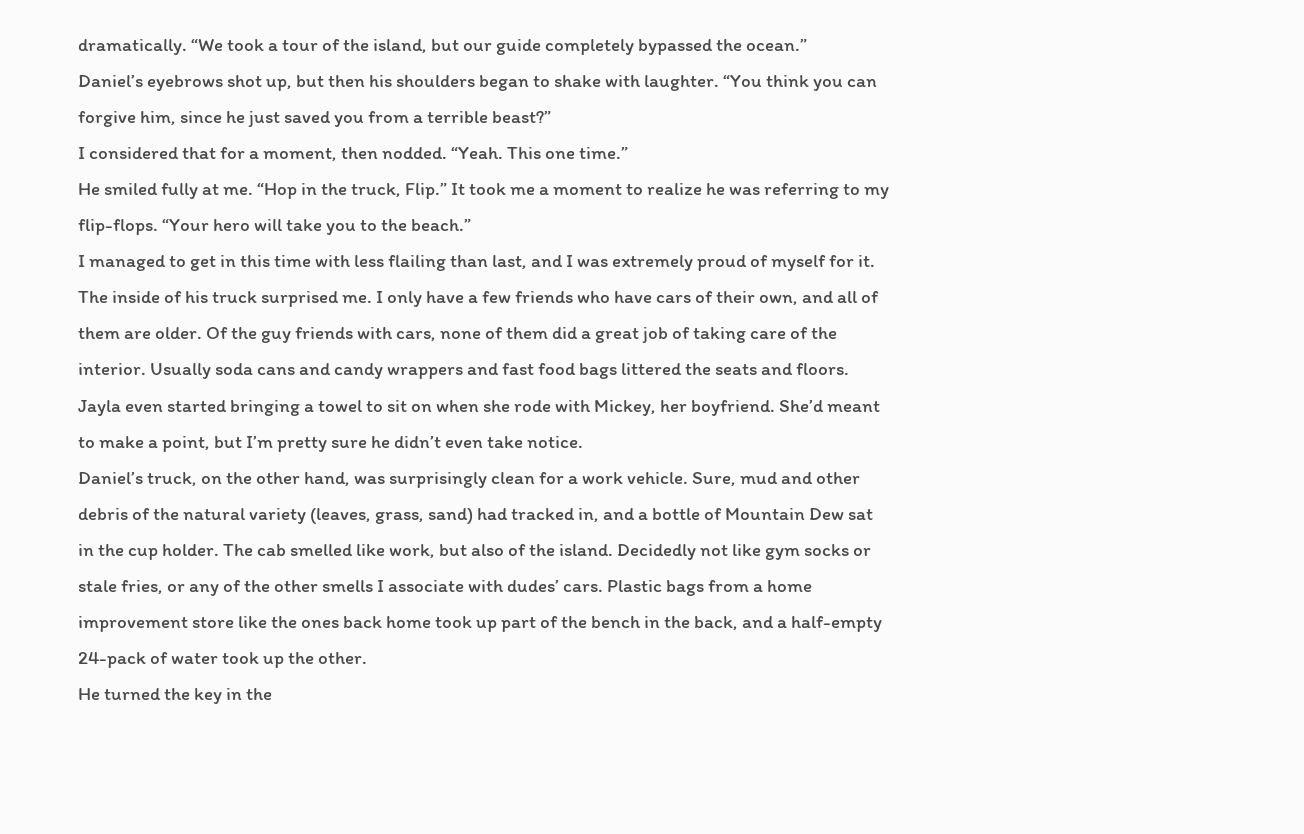dramatically. “We took a tour of the island, but our guide completely bypassed the ocean.”
Daniel’s eyebrows shot up, but then his shoulders began to shake with laughter. “You think you can forgive him, since he just saved you from a terrible beast?”
I considered that for a moment, then nodded. “Yeah. This one time.”
He smiled fully at me. “Hop in the truck, Flip.” It took me a moment to realize he was referring to my flip-flops. “Your hero will take you to the beach.”
I managed to get in this time with less flailing than last, and I was extremely proud of myself for it. The inside of his truck surprised me. I only have a few friends who have cars of their own, and all of them are older. Of the guy friends with cars, none of them did a great job of taking care of the interior. Usually soda cans and candy wrappers and fast food bags littered the seats and floors. Jayla even started bringing a towel to sit on when she rode with Mickey, her boyfriend. She’d meant to make a point, but I’m pretty sure he didn’t even take notice.
Daniel’s truck, on the other hand, was surprisingly clean for a work vehicle. Sure, mud and other debris of the natural variety (leaves, grass, sand) had tracked in, and a bottle of Mountain Dew sat in the cup holder. The cab smelled like work, but also of the island. Decidedly not like gym socks or stale fries, or any of the other smells I associate with dudes’ cars. Plastic bags from a home improvement store like the ones back home took up part of the bench in the back, and a half-empty 24-pack of water took up the other.
He turned the key in the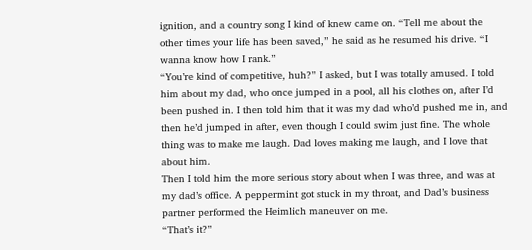ignition, and a country song I kind of knew came on. “Tell me about the other times your life has been saved,” he said as he resumed his drive. “I wanna know how I rank.”
“You’re kind of competitive, huh?” I asked, but I was totally amused. I told him about my dad, who once jumped in a pool, all his clothes on, after I’d been pushed in. I then told him that it was my dad who’d pushed me in, and then he’d jumped in after, even though I could swim just fine. The whole thing was to make me laugh. Dad loves making me laugh, and I love that about him.
Then I told him the more serious story about when I was three, and was at my dad’s office. A peppermint got stuck in my throat, and Dad’s business partner performed the Heimlich maneuver on me.
“That’s it?”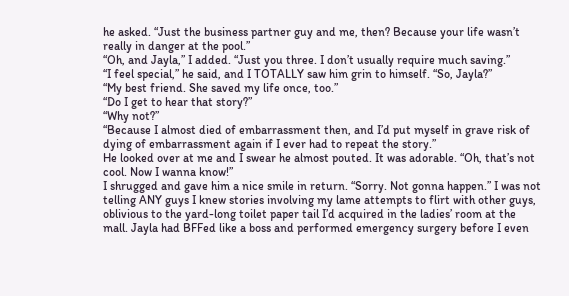he asked. “Just the business partner guy and me, then? Because your life wasn’t really in danger at the pool.”
“Oh, and Jayla,” I added. “Just you three. I don’t usually require much saving.”
“I feel special,” he said, and I TOTALLY saw him grin to himself. “So, Jayla?”
“My best friend. She saved my life once, too.”
“Do I get to hear that story?”
“Why not?”
“Because I almost died of embarrassment then, and I’d put myself in grave risk of dying of embarrassment again if I ever had to repeat the story.”
He looked over at me and I swear he almost pouted. It was adorable. “Oh, that’s not cool. Now I wanna know!”
I shrugged and gave him a nice smile in return. “Sorry. Not gonna happen.” I was not telling ANY guys I knew stories involving my lame attempts to flirt with other guys, oblivious to the yard-long toilet paper tail I’d acquired in the ladies’ room at the mall. Jayla had BFFed like a boss and performed emergency surgery before I even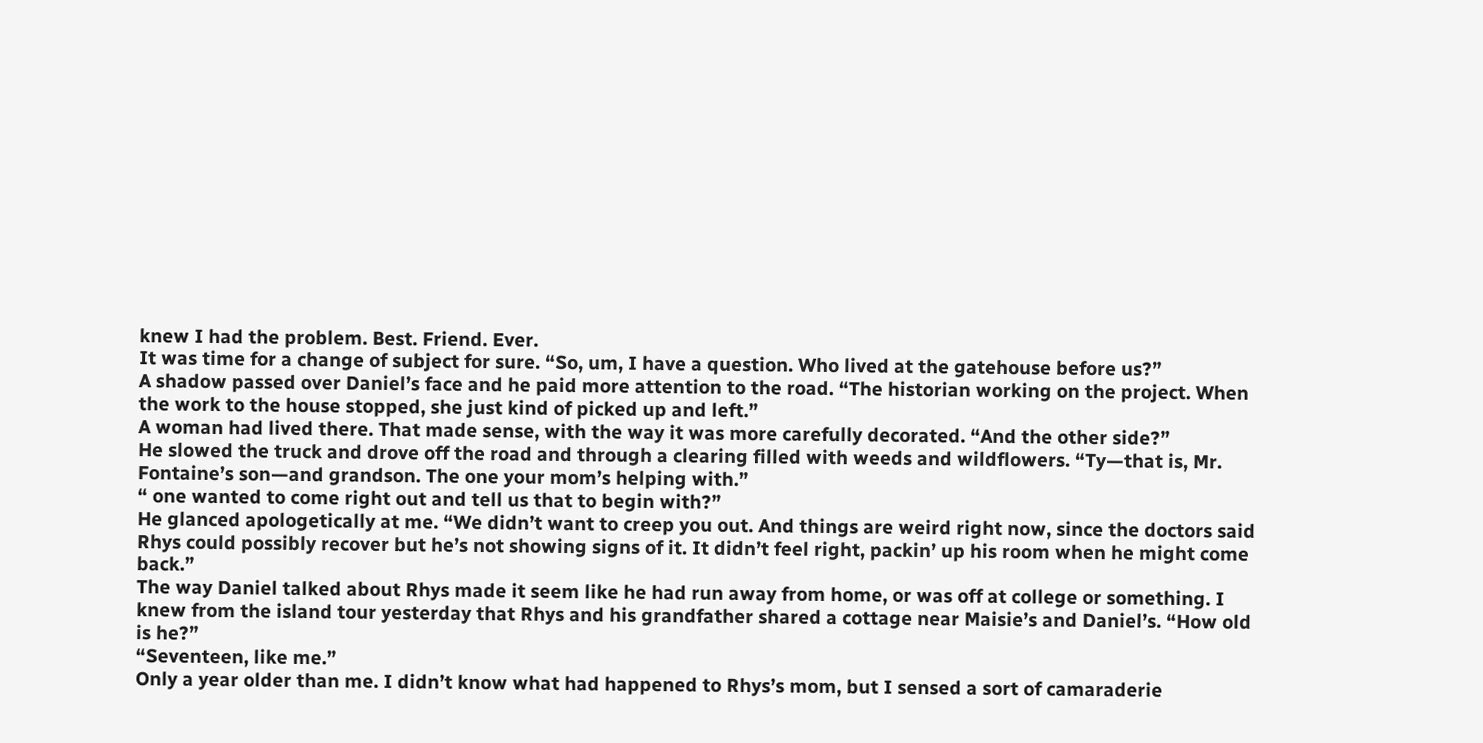knew I had the problem. Best. Friend. Ever.
It was time for a change of subject for sure. “So, um, I have a question. Who lived at the gatehouse before us?”
A shadow passed over Daniel’s face and he paid more attention to the road. “The historian working on the project. When the work to the house stopped, she just kind of picked up and left.”
A woman had lived there. That made sense, with the way it was more carefully decorated. “And the other side?”
He slowed the truck and drove off the road and through a clearing filled with weeds and wildflowers. “Ty—that is, Mr. Fontaine’s son—and grandson. The one your mom’s helping with.”
“ one wanted to come right out and tell us that to begin with?”
He glanced apologetically at me. “We didn’t want to creep you out. And things are weird right now, since the doctors said Rhys could possibly recover but he’s not showing signs of it. It didn’t feel right, packin’ up his room when he might come back.”
The way Daniel talked about Rhys made it seem like he had run away from home, or was off at college or something. I knew from the island tour yesterday that Rhys and his grandfather shared a cottage near Maisie’s and Daniel’s. “How old is he?”
“Seventeen, like me.”
Only a year older than me. I didn’t know what had happened to Rhys’s mom, but I sensed a sort of camaraderie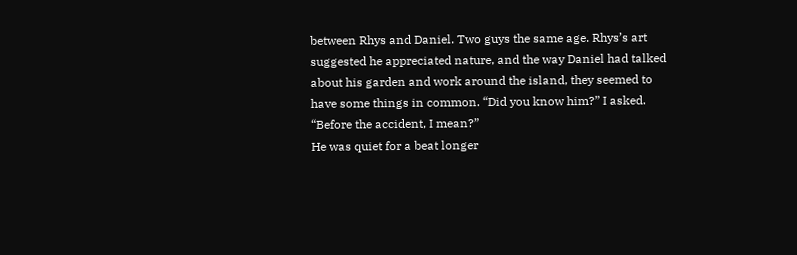between Rhys and Daniel. Two guys the same age. Rhys’s art suggested he appreciated nature, and the way Daniel had talked about his garden and work around the island, they seemed to have some things in common. “Did you know him?” I asked. “Before the accident, I mean?”
He was quiet for a beat longer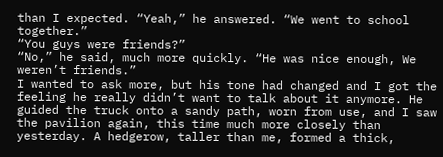than I expected. “Yeah,” he answered. “We went to school together.”
“You guys were friends?”
“No,” he said, much more quickly. “He was nice enough, We weren’t friends.”
I wanted to ask more, but his tone had changed and I got the feeling he really didn’t want to talk about it anymore. He guided the truck onto a sandy path, worn from use, and I saw the pavilion again, this time much more closely than yesterday. A hedgerow, taller than me, formed a thick,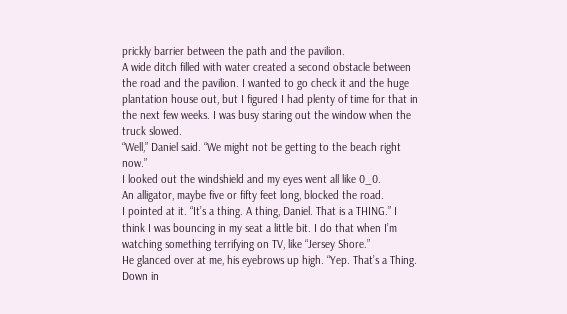prickly barrier between the path and the pavilion.
A wide ditch filled with water created a second obstacle between the road and the pavilion. I wanted to go check it and the huge plantation house out, but I figured I had plenty of time for that in the next few weeks. I was busy staring out the window when the truck slowed.
“Well,” Daniel said. “We might not be getting to the beach right now.”
I looked out the windshield and my eyes went all like 0_0.
An alligator, maybe five or fifty feet long, blocked the road.
I pointed at it. “It’s a thing. A thing, Daniel. That is a THING.” I think I was bouncing in my seat a little bit. I do that when I’m watching something terrifying on TV, like “Jersey Shore.”
He glanced over at me, his eyebrows up high. “Yep. That’s a Thing. Down in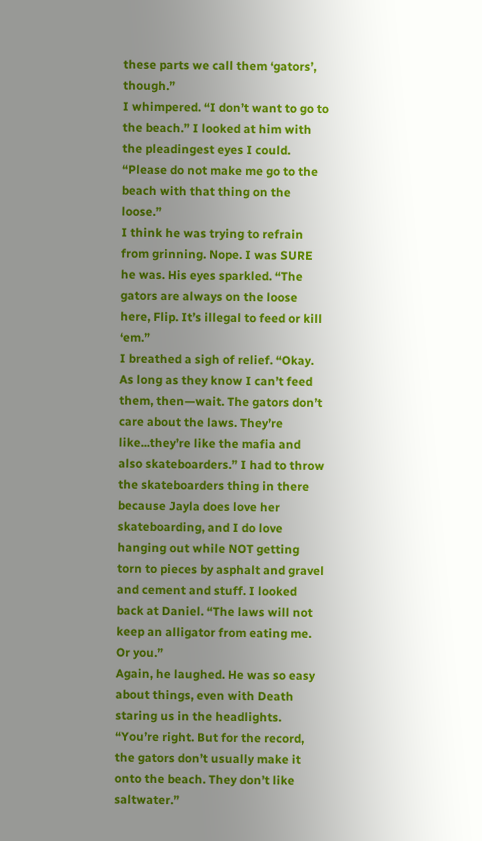these parts we call them ‘gators’, though.”
I whimpered. “I don’t want to go to the beach.” I looked at him with the pleadingest eyes I could. “Please do not make me go to the beach with that thing on the loose.”
I think he was trying to refrain from grinning. Nope. I was SURE he was. His eyes sparkled. “The gators are always on the loose here, Flip. It’s illegal to feed or kill ‘em.”
I breathed a sigh of relief. “Okay. As long as they know I can’t feed them, then—wait. The gators don’t care about the laws. They’re like...they’re like the mafia and also skateboarders.” I had to throw the skateboarders thing in there because Jayla does love her skateboarding, and I do love hanging out while NOT getting torn to pieces by asphalt and gravel and cement and stuff. I looked back at Daniel. “The laws will not keep an alligator from eating me. Or you.”
Again, he laughed. He was so easy about things, even with Death staring us in the headlights. “You’re right. But for the record, the gators don’t usually make it onto the beach. They don’t like saltwater.”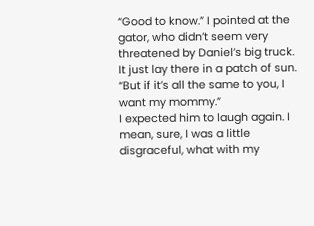“Good to know.” I pointed at the gator, who didn’t seem very threatened by Daniel’s big truck. It just lay there in a patch of sun. “But if it’s all the same to you, I want my mommy.”
I expected him to laugh again. I mean, sure, I was a little disgraceful, what with my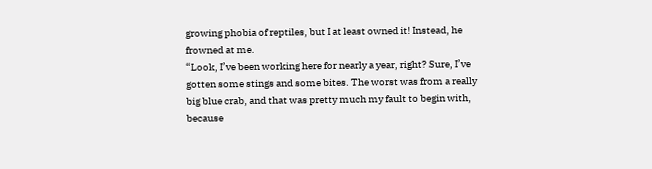growing phobia of reptiles, but I at least owned it! Instead, he frowned at me.
“Look, I’ve been working here for nearly a year, right? Sure, I’ve gotten some stings and some bites. The worst was from a really big blue crab, and that was pretty much my fault to begin with, because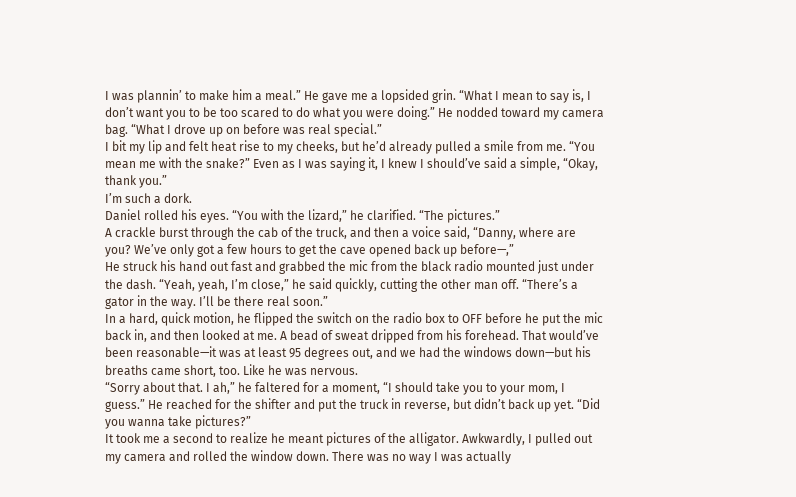I was plannin’ to make him a meal.” He gave me a lopsided grin. “What I mean to say is, I don’t want you to be too scared to do what you were doing.” He nodded toward my camera bag. “What I drove up on before was real special.”
I bit my lip and felt heat rise to my cheeks, but he’d already pulled a smile from me. “You mean me with the snake?” Even as I was saying it, I knew I should’ve said a simple, “Okay, thank you.”
I’m such a dork.
Daniel rolled his eyes. “You with the lizard,” he clarified. “The pictures.”
A crackle burst through the cab of the truck, and then a voice said, “Danny, where are you? We’ve only got a few hours to get the cave opened back up before—,”
He struck his hand out fast and grabbed the mic from the black radio mounted just under the dash. “Yeah, yeah, I’m close,” he said quickly, cutting the other man off. “There’s a gator in the way. I’ll be there real soon.”
In a hard, quick motion, he flipped the switch on the radio box to OFF before he put the mic back in, and then looked at me. A bead of sweat dripped from his forehead. That would’ve been reasonable—it was at least 95 degrees out, and we had the windows down—but his breaths came short, too. Like he was nervous.
“Sorry about that. I ah,” he faltered for a moment, “I should take you to your mom, I guess.” He reached for the shifter and put the truck in reverse, but didn’t back up yet. “Did you wanna take pictures?”
It took me a second to realize he meant pictures of the alligator. Awkwardly, I pulled out my camera and rolled the window down. There was no way I was actually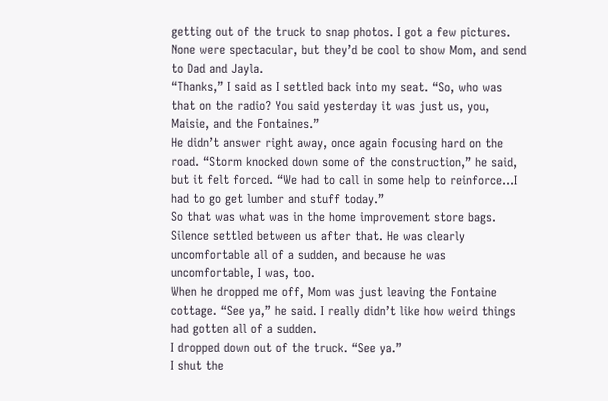getting out of the truck to snap photos. I got a few pictures. None were spectacular, but they’d be cool to show Mom, and send to Dad and Jayla.
“Thanks,” I said as I settled back into my seat. “So, who was that on the radio? You said yesterday it was just us, you, Maisie, and the Fontaines.”
He didn’t answer right away, once again focusing hard on the road. “Storm knocked down some of the construction,” he said, but it felt forced. “We had to call in some help to reinforce...I had to go get lumber and stuff today.”
So that was what was in the home improvement store bags.
Silence settled between us after that. He was clearly uncomfortable all of a sudden, and because he was uncomfortable, I was, too.
When he dropped me off, Mom was just leaving the Fontaine cottage. “See ya,” he said. I really didn’t like how weird things had gotten all of a sudden.
I dropped down out of the truck. “See ya.”
I shut the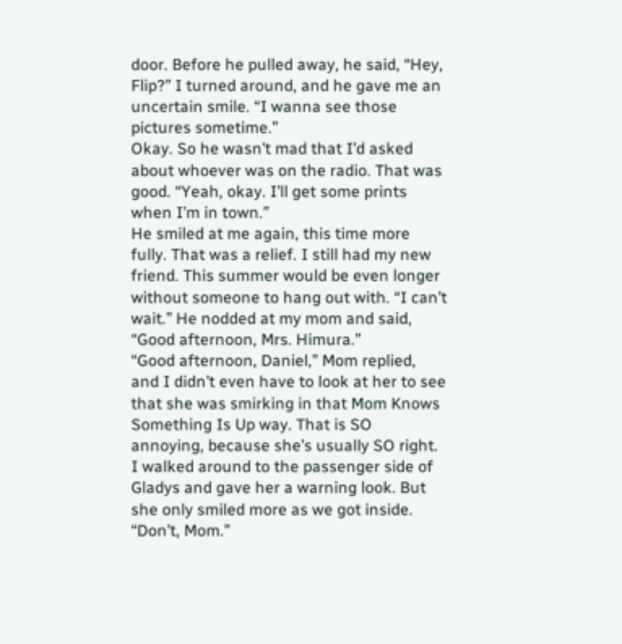door. Before he pulled away, he said, “Hey, Flip?” I turned around, and he gave me an uncertain smile. “I wanna see those pictures sometime.”
Okay. So he wasn’t mad that I’d asked about whoever was on the radio. That was good. “Yeah, okay. I’ll get some prints when I’m in town.”
He smiled at me again, this time more fully. That was a relief. I still had my new friend. This summer would be even longer without someone to hang out with. “I can’t wait.” He nodded at my mom and said, “Good afternoon, Mrs. Himura.”
“Good afternoon, Daniel,” Mom replied, and I didn’t even have to look at her to see that she was smirking in that Mom Knows Something Is Up way. That is SO annoying, because she’s usually SO right.
I walked around to the passenger side of Gladys and gave her a warning look. But she only smiled more as we got inside. “Don’t, Mom.”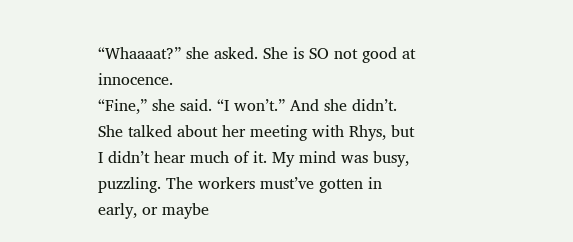“Whaaaat?” she asked. She is SO not good at innocence.
“Fine,” she said. “I won’t.” And she didn’t. She talked about her meeting with Rhys, but I didn’t hear much of it. My mind was busy, puzzling. The workers must’ve gotten in early, or maybe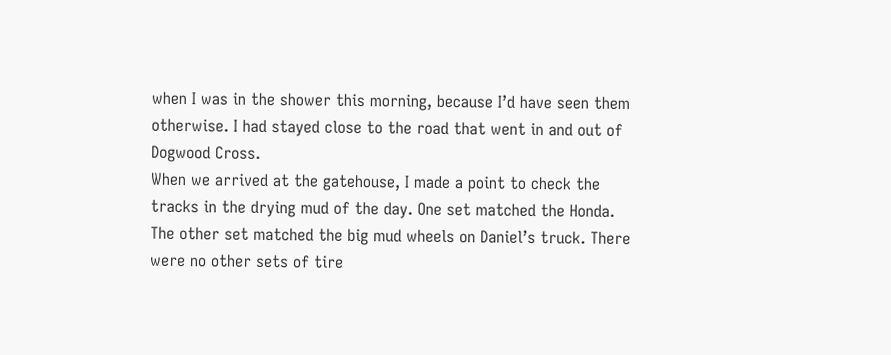when I was in the shower this morning, because I’d have seen them otherwise. I had stayed close to the road that went in and out of Dogwood Cross.
When we arrived at the gatehouse, I made a point to check the tracks in the drying mud of the day. One set matched the Honda. The other set matched the big mud wheels on Daniel’s truck. There were no other sets of tire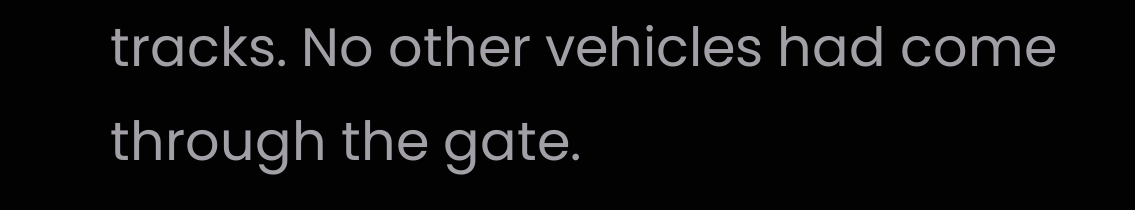tracks. No other vehicles had come through the gate.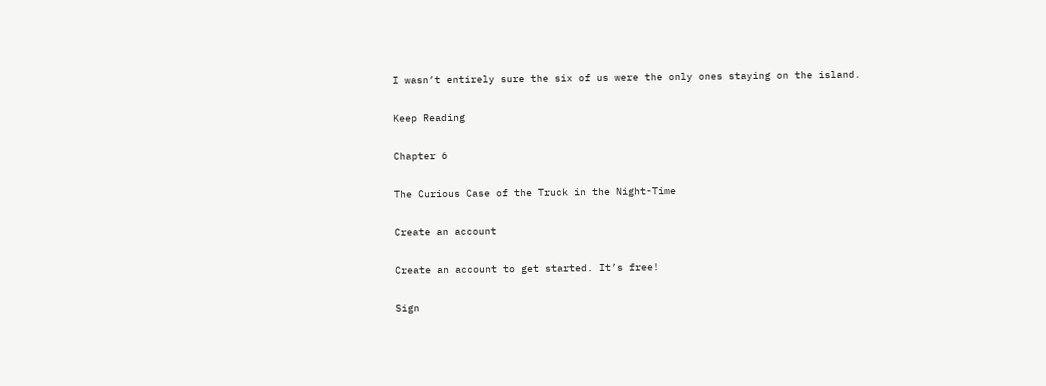I wasn’t entirely sure the six of us were the only ones staying on the island.

Keep Reading

Chapter 6

The Curious Case of the Truck in the Night-Time

Create an account

Create an account to get started. It’s free!

Sign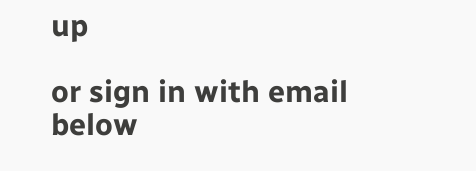up

or sign in with email below